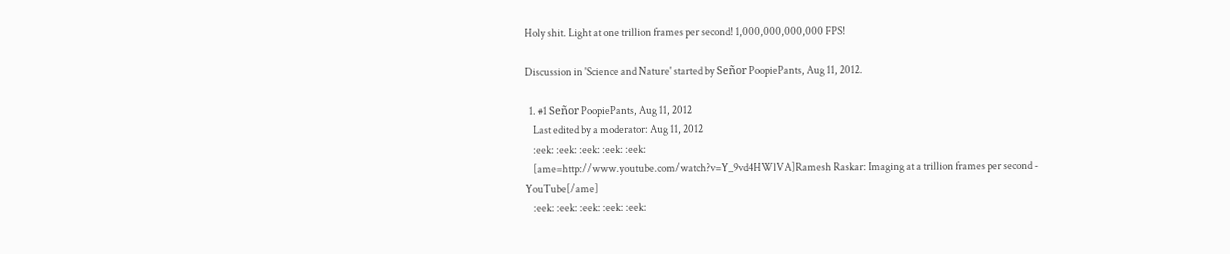Holy shit. Light at one trillion frames per second! 1,000,000,000,000 FPS!

Discussion in 'Science and Nature' started by Señor PoopiePants, Aug 11, 2012.

  1. #1 Señor PoopiePants, Aug 11, 2012
    Last edited by a moderator: Aug 11, 2012
    :eek: :eek: :eek: :eek: :eek:
    [ame=http://www.youtube.com/watch?v=Y_9vd4HWlVA]Ramesh Raskar: Imaging at a trillion frames per second - YouTube[/ame]
    :eek: :eek: :eek: :eek: :eek: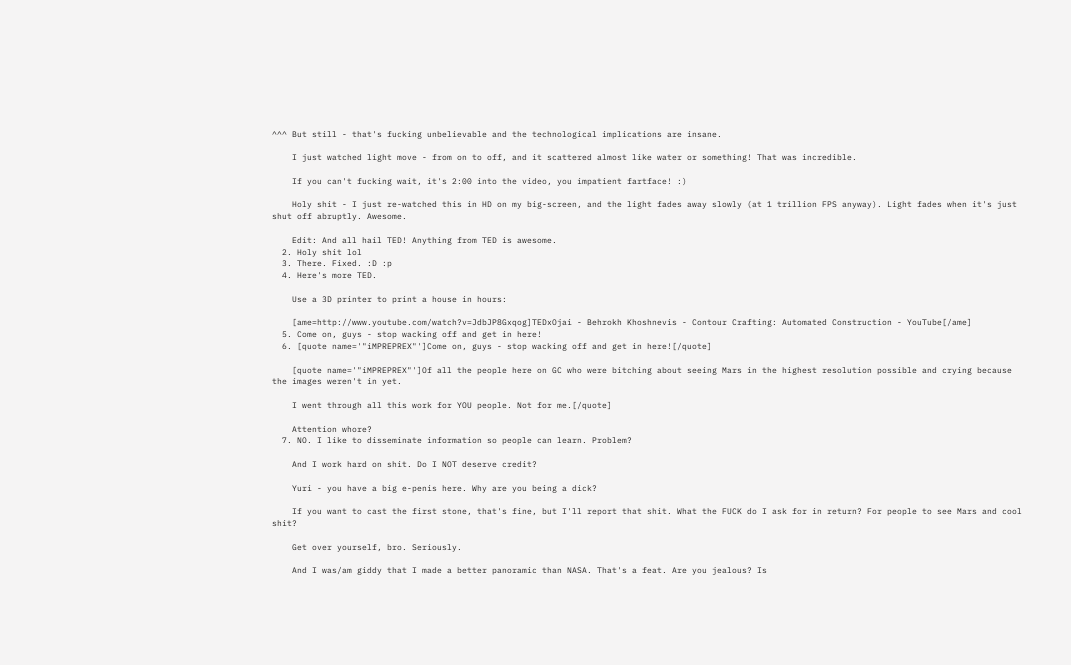^^^ But still - that's fucking unbelievable and the technological implications are insane.

    I just watched light move - from on to off, and it scattered almost like water or something! That was incredible.

    If you can't fucking wait, it's 2:00 into the video, you impatient fartface! :)

    Holy shit - I just re-watched this in HD on my big-screen, and the light fades away slowly (at 1 trillion FPS anyway). Light fades when it's just shut off abruptly. Awesome.

    Edit: And all hail TED! Anything from TED is awesome.
  2. Holy shit lol
  3. There. Fixed. :D :p
  4. Here's more TED.

    Use a 3D printer to print a house in hours:

    [ame=http://www.youtube.com/watch?v=JdbJP8Gxqog]TEDxOjai - Behrokh Khoshnevis - Contour Crafting: Automated Construction - YouTube[/ame]
  5. Come on, guys - stop wacking off and get in here!
  6. [quote name='"iMPREPREX"']Come on, guys - stop wacking off and get in here![/quote]

    [quote name='"iMPREPREX"']Of all the people here on GC who were bitching about seeing Mars in the highest resolution possible and crying because the images weren't in yet.

    I went through all this work for YOU people. Not for me.[/quote]

    Attention whore?
  7. NO. I like to disseminate information so people can learn. Problem?

    And I work hard on shit. Do I NOT deserve credit?

    Yuri - you have a big e-penis here. Why are you being a dick?

    If you want to cast the first stone, that's fine, but I'll report that shit. What the FUCK do I ask for in return? For people to see Mars and cool shit?

    Get over yourself, bro. Seriously.

    And I was/am giddy that I made a better panoramic than NASA. That's a feat. Are you jealous? Is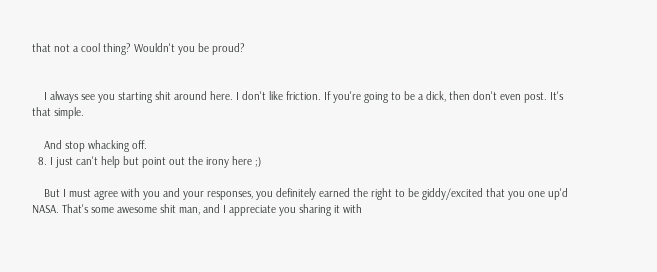that not a cool thing? Wouldn't you be proud?


    I always see you starting shit around here. I don't like friction. If you're going to be a dick, then don't even post. It's that simple.

    And stop whacking off.
  8. I just can't help but point out the irony here ;)

    But I must agree with you and your responses, you definitely earned the right to be giddy/excited that you one up'd NASA. That's some awesome shit man, and I appreciate you sharing it with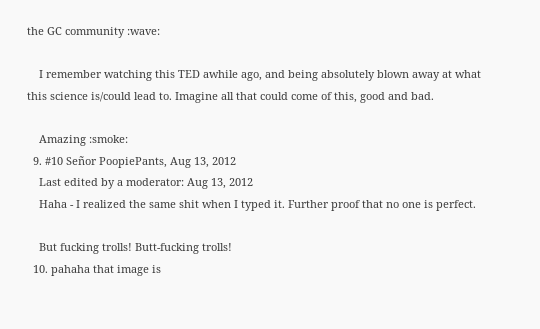the GC community :wave:

    I remember watching this TED awhile ago, and being absolutely blown away at what this science is/could lead to. Imagine all that could come of this, good and bad.

    Amazing :smoke:
  9. #10 Señor PoopiePants, Aug 13, 2012
    Last edited by a moderator: Aug 13, 2012
    Haha - I realized the same shit when I typed it. Further proof that no one is perfect.

    But fucking trolls! Butt-fucking trolls!
  10. pahaha that image is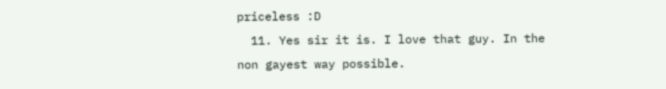priceless :D
  11. Yes sir it is. I love that guy. In the non gayest way possible.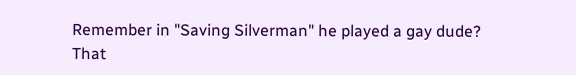Remember in "Saving Silverman" he played a gay dude? That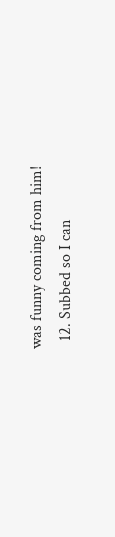was funny coming from him!
  12. Subbed so I can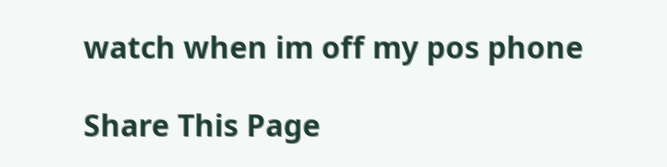watch when im off my pos phone

Share This Page